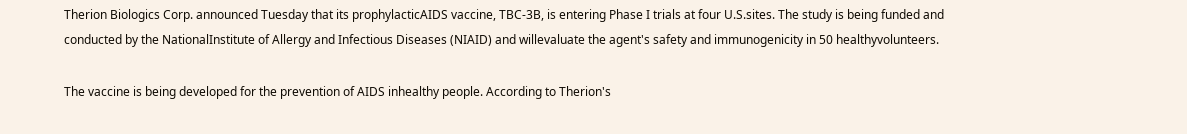Therion Biologics Corp. announced Tuesday that its prophylacticAIDS vaccine, TBC-3B, is entering Phase I trials at four U.S.sites. The study is being funded and conducted by the NationalInstitute of Allergy and Infectious Diseases (NIAID) and willevaluate the agent's safety and immunogenicity in 50 healthyvolunteers.

The vaccine is being developed for the prevention of AIDS inhealthy people. According to Therion's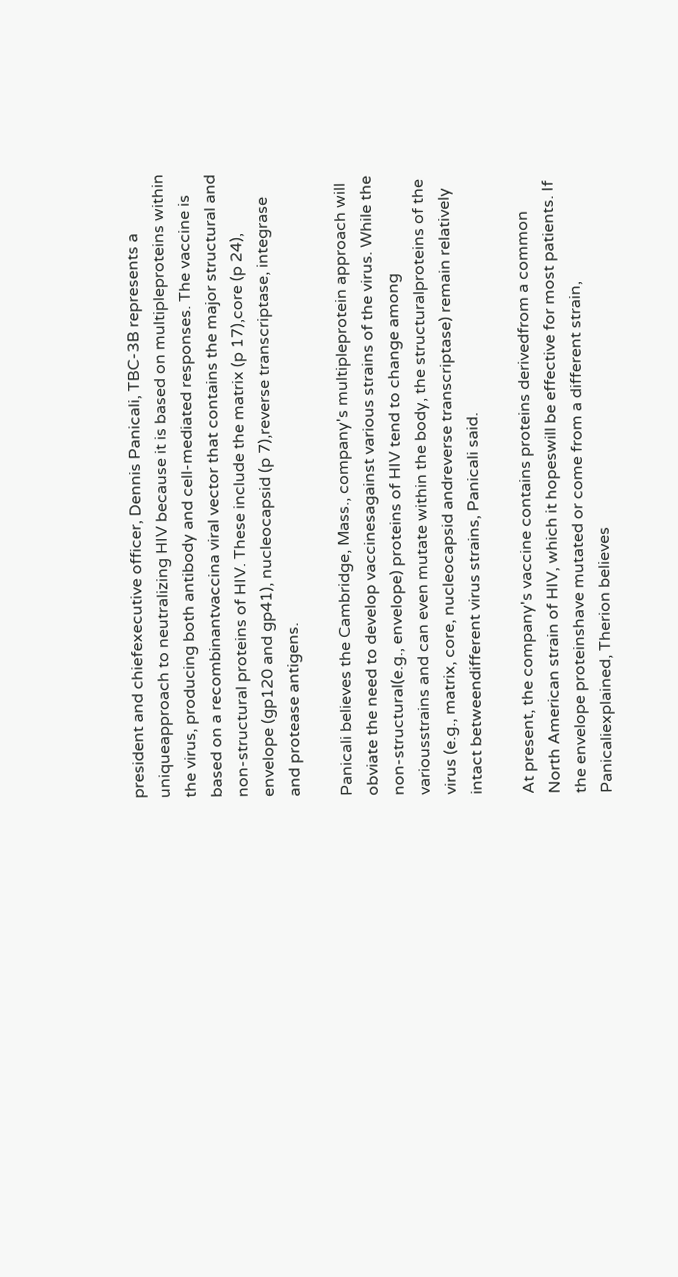president and chiefexecutive officer, Dennis Panicali, TBC-3B represents a uniqueapproach to neutralizing HIV because it is based on multipleproteins within the virus, producing both antibody and cell-mediated responses. The vaccine is based on a recombinantvaccina viral vector that contains the major structural and non-structural proteins of HIV. These include the matrix (p 17),core (p 24), envelope (gp120 and gp41), nucleocapsid (p 7),reverse transcriptase, integrase and protease antigens.

Panicali believes the Cambridge, Mass., company's multipleprotein approach will obviate the need to develop vaccinesagainst various strains of the virus. While the non-structural(e.g., envelope) proteins of HIV tend to change among variousstrains and can even mutate within the body, the structuralproteins of the virus (e.g., matrix, core, nucleocapsid andreverse transcriptase) remain relatively intact betweendifferent virus strains, Panicali said.

At present, the company's vaccine contains proteins derivedfrom a common North American strain of HIV, which it hopeswill be effective for most patients. If the envelope proteinshave mutated or come from a different strain, Panicaliexplained, Therion believes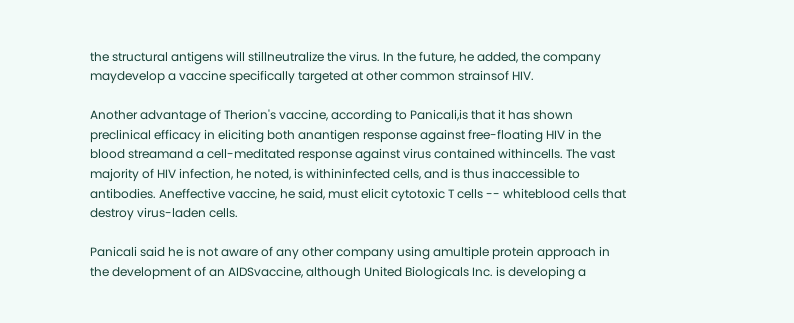the structural antigens will stillneutralize the virus. In the future, he added, the company maydevelop a vaccine specifically targeted at other common strainsof HIV.

Another advantage of Therion's vaccine, according to Panicali,is that it has shown preclinical efficacy in eliciting both anantigen response against free-floating HIV in the blood streamand a cell-meditated response against virus contained withincells. The vast majority of HIV infection, he noted, is withininfected cells, and is thus inaccessible to antibodies. Aneffective vaccine, he said, must elicit cytotoxic T cells -- whiteblood cells that destroy virus-laden cells.

Panicali said he is not aware of any other company using amultiple protein approach in the development of an AIDSvaccine, although United Biologicals Inc. is developing a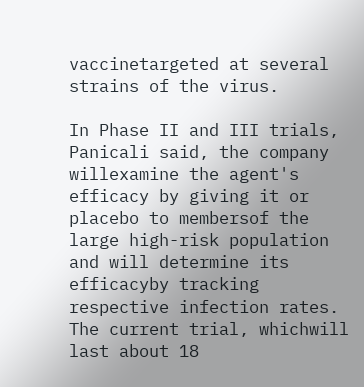vaccinetargeted at several strains of the virus.

In Phase II and III trials, Panicali said, the company willexamine the agent's efficacy by giving it or placebo to membersof the large high-risk population and will determine its efficacyby tracking respective infection rates. The current trial, whichwill last about 18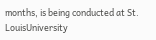months, is being conducted at St. LouisUniversity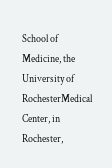School of Medicine, the University of RochesterMedical Center, in Rochester,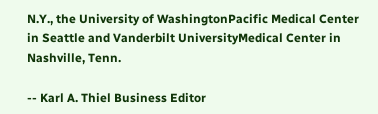N.Y., the University of WashingtonPacific Medical Center in Seattle and Vanderbilt UniversityMedical Center in Nashville, Tenn.

-- Karl A. Thiel Business Editor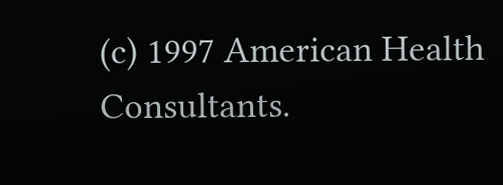(c) 1997 American Health Consultants.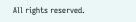All rights reserved.